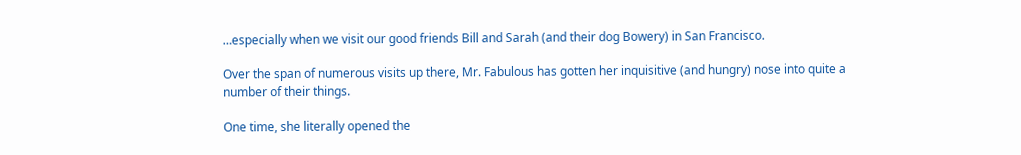…especially when we visit our good friends Bill and Sarah (and their dog Bowery) in San Francisco.

Over the span of numerous visits up there, Mr. Fabulous has gotten her inquisitive (and hungry) nose into quite a number of their things.

One time, she literally opened the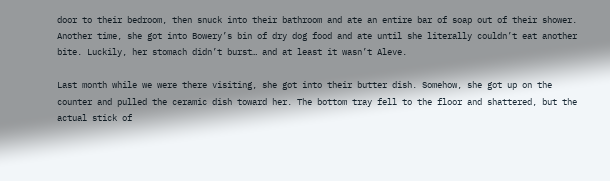door to their bedroom, then snuck into their bathroom and ate an entire bar of soap out of their shower. Another time, she got into Bowery’s bin of dry dog food and ate until she literally couldn’t eat another bite. Luckily, her stomach didn’t burst… and at least it wasn’t Aleve.

Last month while we were there visiting, she got into their butter dish. Somehow, she got up on the counter and pulled the ceramic dish toward her. The bottom tray fell to the floor and shattered, but the actual stick of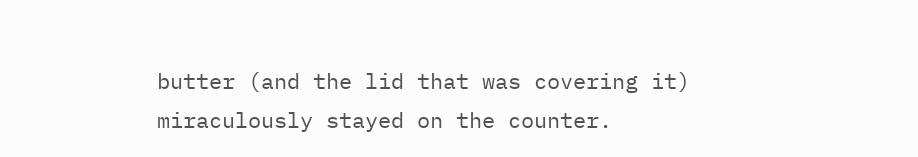butter (and the lid that was covering it) miraculously stayed on the counter.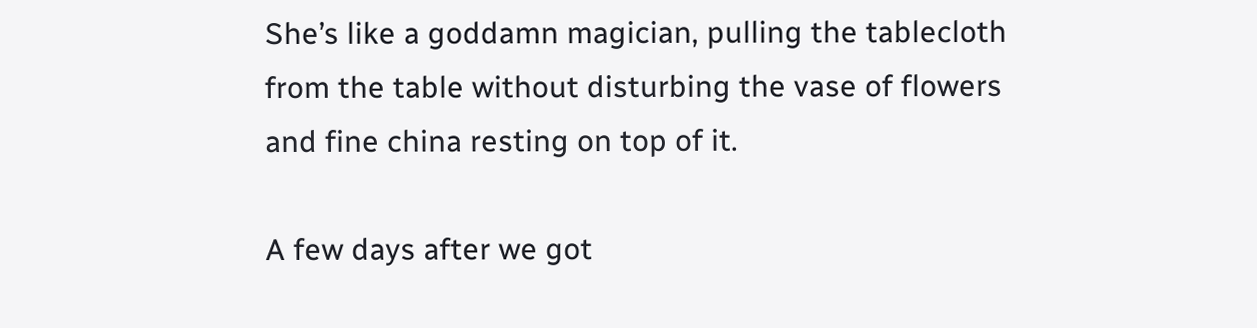She’s like a goddamn magician, pulling the tablecloth from the table without disturbing the vase of flowers and fine china resting on top of it.

A few days after we got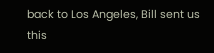back to Los Angeles, Bill sent us this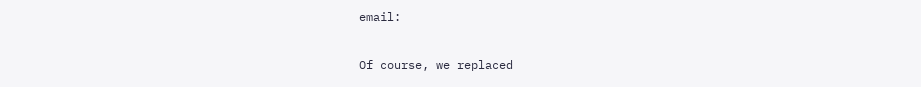email:

Of course, we replaced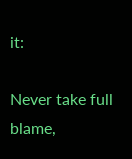it:

Never take full blame,